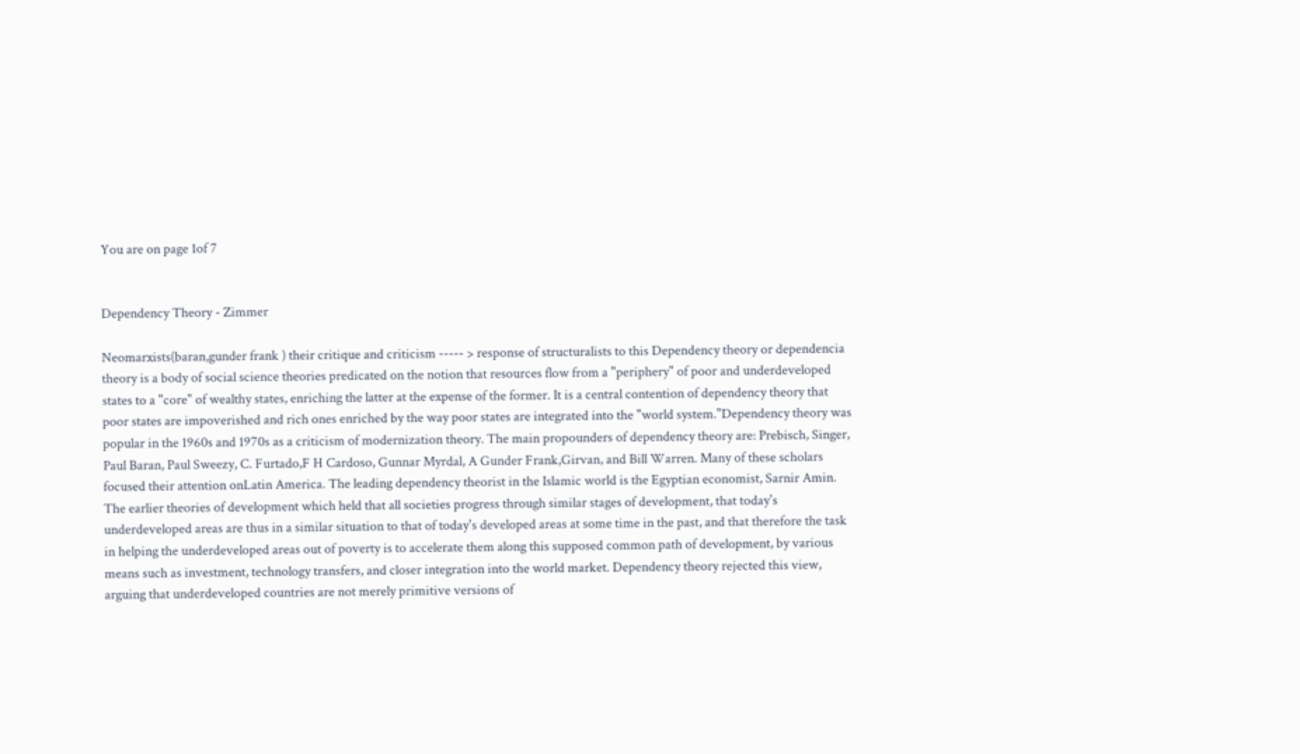You are on page 1of 7


Dependency Theory - Zimmer

Neomarxists(baran,gunder frank ) their critique and criticism ----- > response of structuralists to this Dependency theory or dependencia theory is a body of social science theories predicated on the notion that resources flow from a "periphery" of poor and underdeveloped states to a "core" of wealthy states, enriching the latter at the expense of the former. It is a central contention of dependency theory that poor states are impoverished and rich ones enriched by the way poor states are integrated into the "world system."Dependency theory was popular in the 1960s and 1970s as a criticism of modernization theory. The main propounders of dependency theory are: Prebisch, Singer, Paul Baran, Paul Sweezy, C. Furtado,F H Cardoso, Gunnar Myrdal, A Gunder Frank,Girvan, and Bill Warren. Many of these scholars focused their attention onLatin America. The leading dependency theorist in the Islamic world is the Egyptian economist, Sarnir Amin. The earlier theories of development which held that all societies progress through similar stages of development, that today's underdeveloped areas are thus in a similar situation to that of today's developed areas at some time in the past, and that therefore the task in helping the underdeveloped areas out of poverty is to accelerate them along this supposed common path of development, by various means such as investment, technology transfers, and closer integration into the world market. Dependency theory rejected this view, arguing that underdeveloped countries are not merely primitive versions of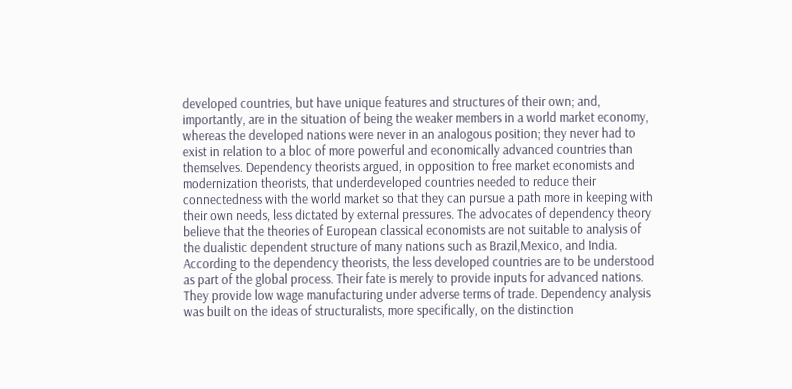developed countries, but have unique features and structures of their own; and, importantly, are in the situation of being the weaker members in a world market economy, whereas the developed nations were never in an analogous position; they never had to exist in relation to a bloc of more powerful and economically advanced countries than themselves. Dependency theorists argued, in opposition to free market economists and modernization theorists, that underdeveloped countries needed to reduce their connectedness with the world market so that they can pursue a path more in keeping with their own needs, less dictated by external pressures. The advocates of dependency theory believe that the theories of European classical economists are not suitable to analysis of the dualistic dependent structure of many nations such as Brazil,Mexico, and India. According to the dependency theorists, the less developed countries are to be understood as part of the global process. Their fate is merely to provide inputs for advanced nations. They provide low wage manufacturing under adverse terms of trade. Dependency analysis was built on the ideas of structuralists, more specifically, on the distinction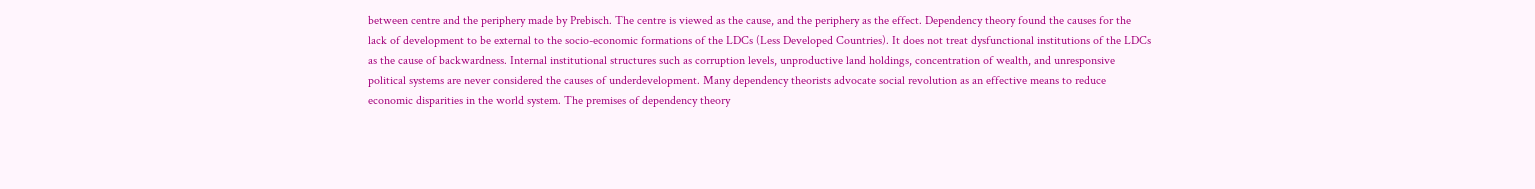between centre and the periphery made by Prebisch. The centre is viewed as the cause, and the periphery as the effect. Dependency theory found the causes for the lack of development to be external to the socio-economic formations of the LDCs (Less Developed Countries). It does not treat dysfunctional institutions of the LDCs as the cause of backwardness. Internal institutional structures such as corruption levels, unproductive land holdings, concentration of wealth, and unresponsive political systems are never considered the causes of underdevelopment. Many dependency theorists advocate social revolution as an effective means to reduce economic disparities in the world system. The premises of dependency theory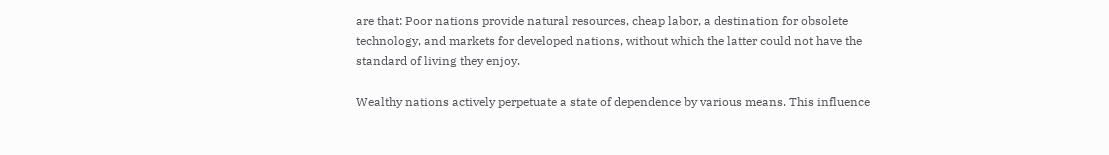are that: Poor nations provide natural resources, cheap labor, a destination for obsolete technology, and markets for developed nations, without which the latter could not have the standard of living they enjoy.

Wealthy nations actively perpetuate a state of dependence by various means. This influence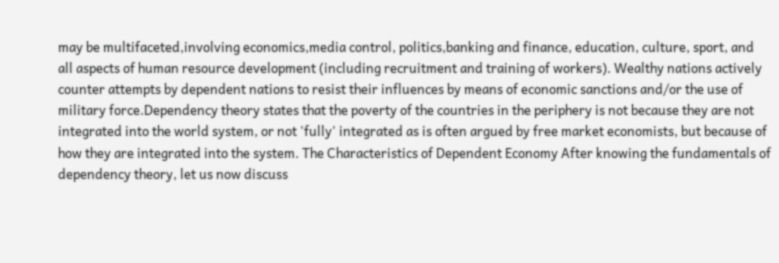may be multifaceted,involving economics,media control, politics,banking and finance, education, culture, sport, and all aspects of human resource development (including recruitment and training of workers). Wealthy nations actively counter attempts by dependent nations to resist their influences by means of economic sanctions and/or the use of military force.Dependency theory states that the poverty of the countries in the periphery is not because they are not integrated into the world system, or not 'fully' integrated as is often argued by free market economists, but because of how they are integrated into the system. The Characteristics of Dependent Economy After knowing the fundamentals of dependency theory, let us now discuss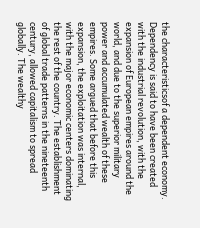the characteristicsof a dependent economy. Dependency is said to have been created with the industrial revolution, with the expansion of European empires around the world, and due to the superior military power and accumulated wealth of these empires. Some argued that before this expansion, the exploitation was internal, with the major economic centers dominating the rest of the country. The establishment of global trade patterns in the nineteenth century, allowed capitalism to spread globally. The wealthy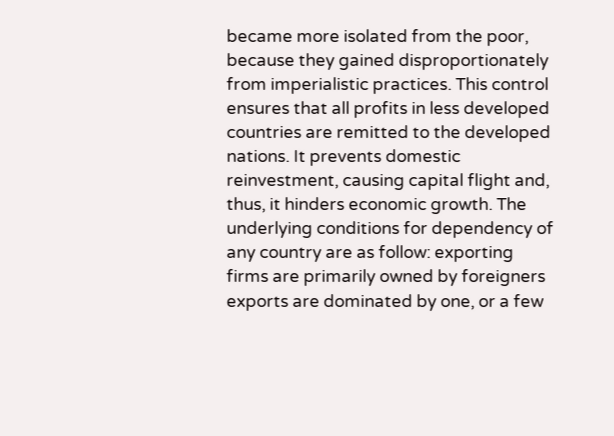became more isolated from the poor, because they gained disproportionately from imperialistic practices. This control ensures that all profits in less developed countries are remitted to the developed nations. It prevents domestic reinvestment, causing capital flight and, thus, it hinders economic growth. The underlying conditions for dependency of any country are as follow: exporting firms are primarily owned by foreigners exports are dominated by one, or a few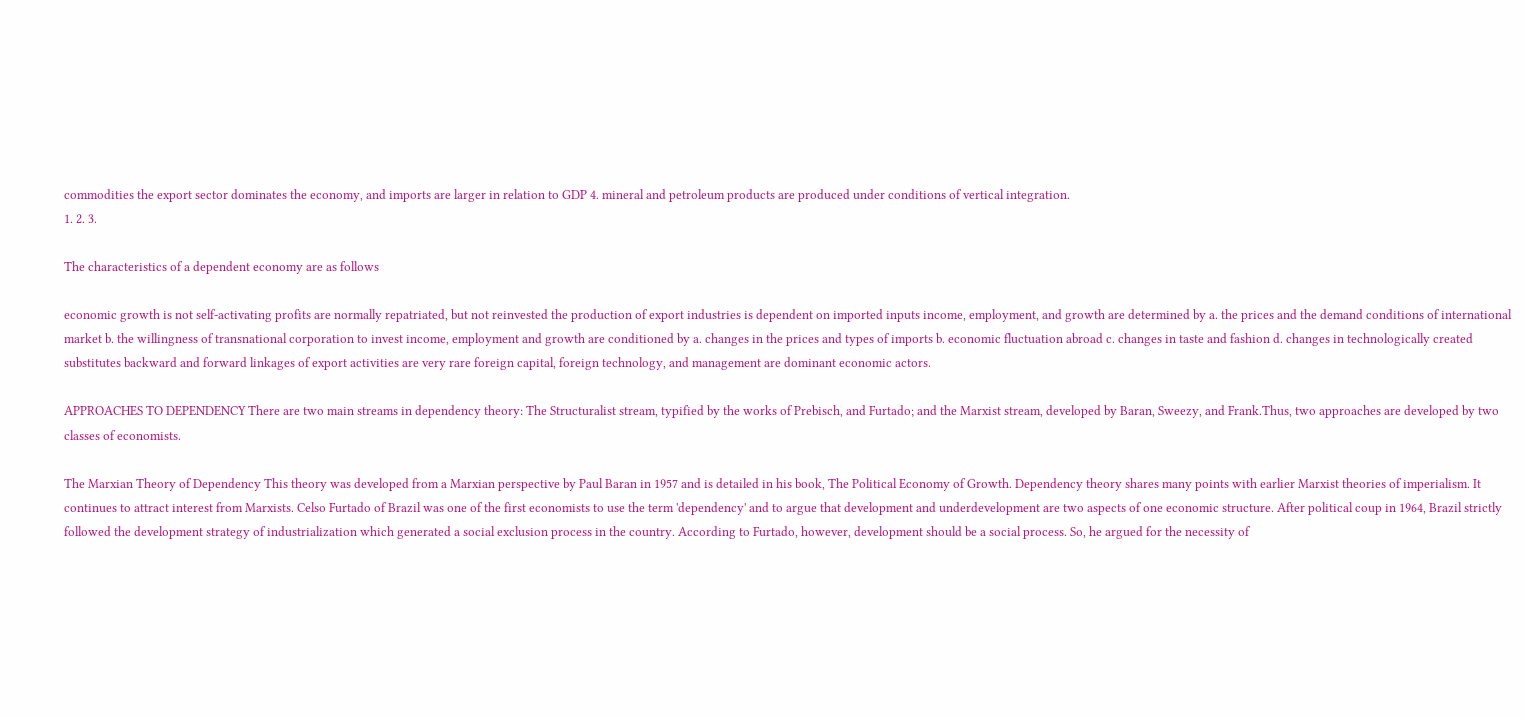commodities the export sector dominates the economy, and imports are larger in relation to GDP 4. mineral and petroleum products are produced under conditions of vertical integration.
1. 2. 3.

The characteristics of a dependent economy are as follows

economic growth is not self-activating profits are normally repatriated, but not reinvested the production of export industries is dependent on imported inputs income, employment, and growth are determined by a. the prices and the demand conditions of international market b. the willingness of transnational corporation to invest income, employment and growth are conditioned by a. changes in the prices and types of imports b. economic fluctuation abroad c. changes in taste and fashion d. changes in technologically created substitutes backward and forward linkages of export activities are very rare foreign capital, foreign technology, and management are dominant economic actors.

APPROACHES TO DEPENDENCY There are two main streams in dependency theory: The Structuralist stream, typified by the works of Prebisch, and Furtado; and the Marxist stream, developed by Baran, Sweezy, and Frank.Thus, two approaches are developed by two classes of economists.

The Marxian Theory of Dependency This theory was developed from a Marxian perspective by Paul Baran in 1957 and is detailed in his book, The Political Economy of Growth. Dependency theory shares many points with earlier Marxist theories of imperialism. It continues to attract interest from Marxists. Celso Furtado of Brazil was one of the first economists to use the term 'dependency' and to argue that development and underdevelopment are two aspects of one economic structure. After political coup in 1964, Brazil strictly followed the development strategy of industrialization which generated a social exclusion process in the country. According to Furtado, however, development should be a social process. So, he argued for the necessity of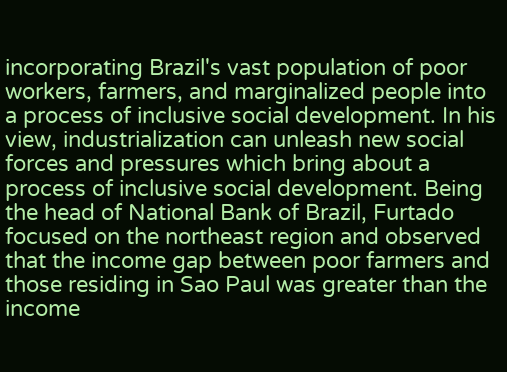incorporating Brazil's vast population of poor workers, farmers, and marginalized people into a process of inclusive social development. In his view, industrialization can unleash new social forces and pressures which bring about a process of inclusive social development. Being the head of National Bank of Brazil, Furtado focused on the northeast region and observed that the income gap between poor farmers and those residing in Sao Paul was greater than the income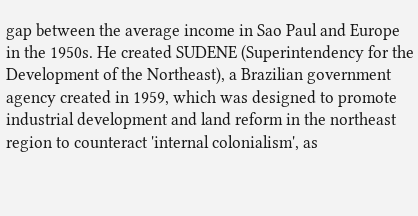gap between the average income in Sao Paul and Europe in the 1950s. He created SUDENE (Superintendency for the Development of the Northeast), a Brazilian government agency created in 1959, which was designed to promote industrial development and land reform in the northeast region to counteract 'internal colonialism', as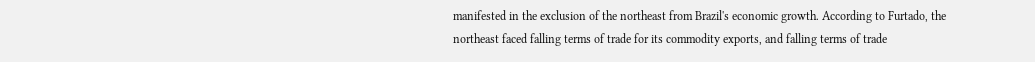manifested in the exclusion of the northeast from Brazil's economic growth. According to Furtado, the northeast faced falling terms of trade for its commodity exports, and falling terms of trade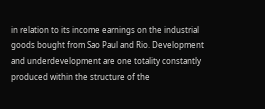in relation to its income earnings on the industrial goods bought from Sao Paul and Rio. Development and underdevelopment are one totality constantly produced within the structure of the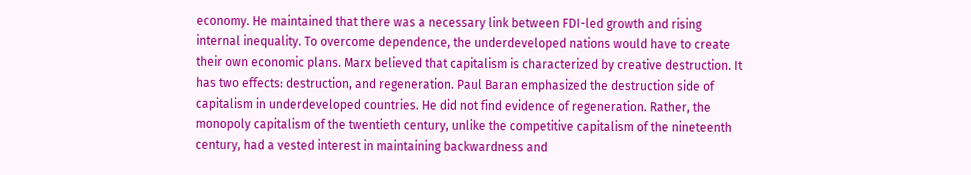economy. He maintained that there was a necessary link between FDI-led growth and rising internal inequality. To overcome dependence, the underdeveloped nations would have to create their own economic plans. Marx believed that capitalism is characterized by creative destruction. It has two effects: destruction, and regeneration. Paul Baran emphasized the destruction side of capitalism in underdeveloped countries. He did not find evidence of regeneration. Rather, the monopoly capitalism of the twentieth century, unlike the competitive capitalism of the nineteenth century, had a vested interest in maintaining backwardness and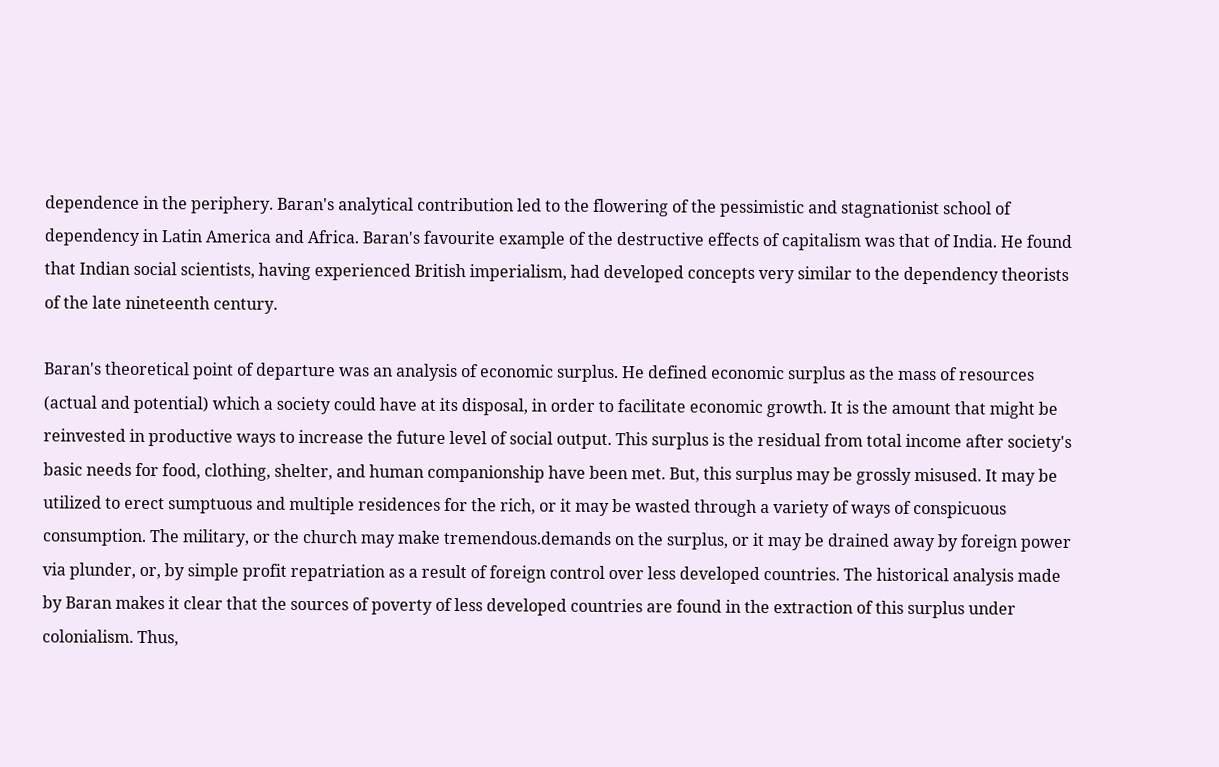dependence in the periphery. Baran's analytical contribution led to the flowering of the pessimistic and stagnationist school of dependency in Latin America and Africa. Baran's favourite example of the destructive effects of capitalism was that of India. He found that Indian social scientists, having experienced British imperialism, had developed concepts very similar to the dependency theorists of the late nineteenth century.

Baran's theoretical point of departure was an analysis of economic surplus. He defined economic surplus as the mass of resources (actual and potential) which a society could have at its disposal, in order to facilitate economic growth. It is the amount that might be reinvested in productive ways to increase the future level of social output. This surplus is the residual from total income after society's basic needs for food, clothing, shelter, and human companionship have been met. But, this surplus may be grossly misused. It may be utilized to erect sumptuous and multiple residences for the rich, or it may be wasted through a variety of ways of conspicuous consumption. The military, or the church may make tremendous.demands on the surplus, or it may be drained away by foreign power via plunder, or, by simple profit repatriation as a result of foreign control over less developed countries. The historical analysis made by Baran makes it clear that the sources of poverty of less developed countries are found in the extraction of this surplus under colonialism. Thus,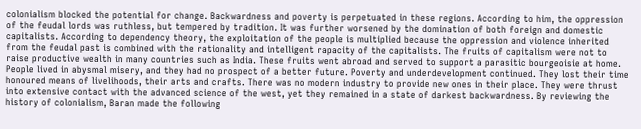colonialism blocked the potential for change. Backwardness and poverty is perpetuated in these regions. According to him, the oppression of the feudal lords was ruthless, but tempered by tradition. It was further worsened by the domination of both foreign and domestic capitalists. According to dependency theory, the exploitation of the people is multiplied because the oppression and violence inherited from the feudal past is combined with the rationality and intelligent rapacity of the capitalists. The fruits of capitalism were not to raise productive wealth in many countries such as India. These fruits went abroad and served to support a parasitic bourgeoisie at home. People lived in abysmal misery, and they had no prospect of a better future. Poverty and underdevelopment continued. They lost their time honoured means of livelihoods, their arts and crafts. There was no modern industry to provide new ones in their place. They were thrust into extensive contact with the advanced science of the west, yet they remained in a state of darkest backwardness. By reviewing the history of colonialism, Baran made the following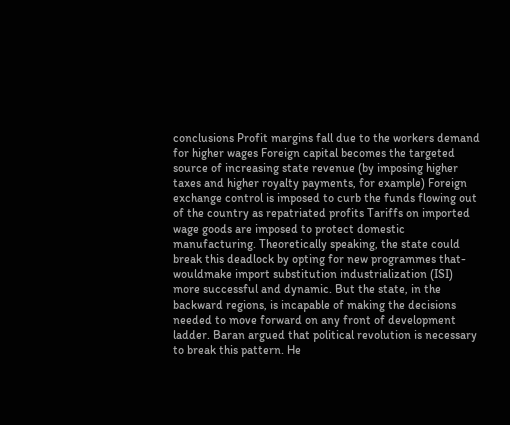conclusions Profit margins fall due to the workers demand for higher wages Foreign capital becomes the targeted source of increasing state revenue (by imposing higher taxes and higher royalty payments, for example) Foreign exchange control is imposed to curb the funds flowing out of the country as repatriated profits Tariffs on imported wage goods are imposed to protect domestic manufacturing. Theoretically speaking, the state could break this deadlock by opting for new programmes that-wouldmake import substitution industrialization (ISI) more successful and dynamic. But the state, in the backward regions, is incapable of making the decisions needed to move forward on any front of development ladder. Baran argued that political revolution is necessary to break this pattern. He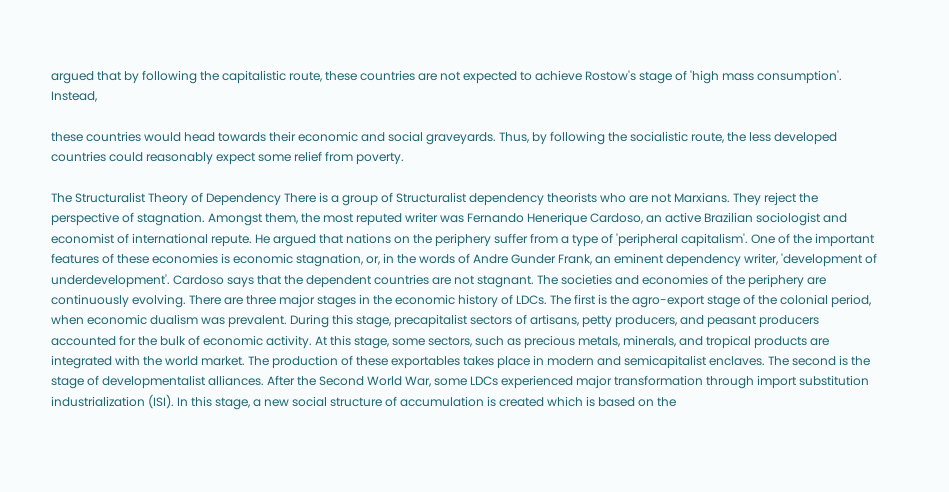argued that by following the capitalistic route, these countries are not expected to achieve Rostow's stage of 'high mass consumption'. Instead,

these countries would head towards their economic and social graveyards. Thus, by following the socialistic route, the less developed countries could reasonably expect some relief from poverty.

The Structuralist Theory of Dependency There is a group of Structuralist dependency theorists who are not Marxians. They reject the perspective of stagnation. Amongst them, the most reputed writer was Fernando Henerique Cardoso, an active Brazilian sociologist and economist of international repute. He argued that nations on the periphery suffer from a type of 'peripheral capitalism'. One of the important features of these economies is economic stagnation, or, in the words of Andre Gunder Frank, an eminent dependency writer, 'development of underdevelopment'. Cardoso says that the dependent countries are not stagnant. The societies and economies of the periphery are continuously evolving. There are three major stages in the economic history of LDCs. The first is the agro-export stage of the colonial period, when economic dualism was prevalent. During this stage, precapitalist sectors of artisans, petty producers, and peasant producers accounted for the bulk of economic activity. At this stage, some sectors, such as precious metals, minerals, and tropical products are integrated with the world market. The production of these exportables takes place in modern and semicapitalist enclaves. The second is the stage of developmentalist alliances. After the Second World War, some LDCs experienced major transformation through import substitution industrialization (ISI). In this stage, a new social structure of accumulation is created which is based on the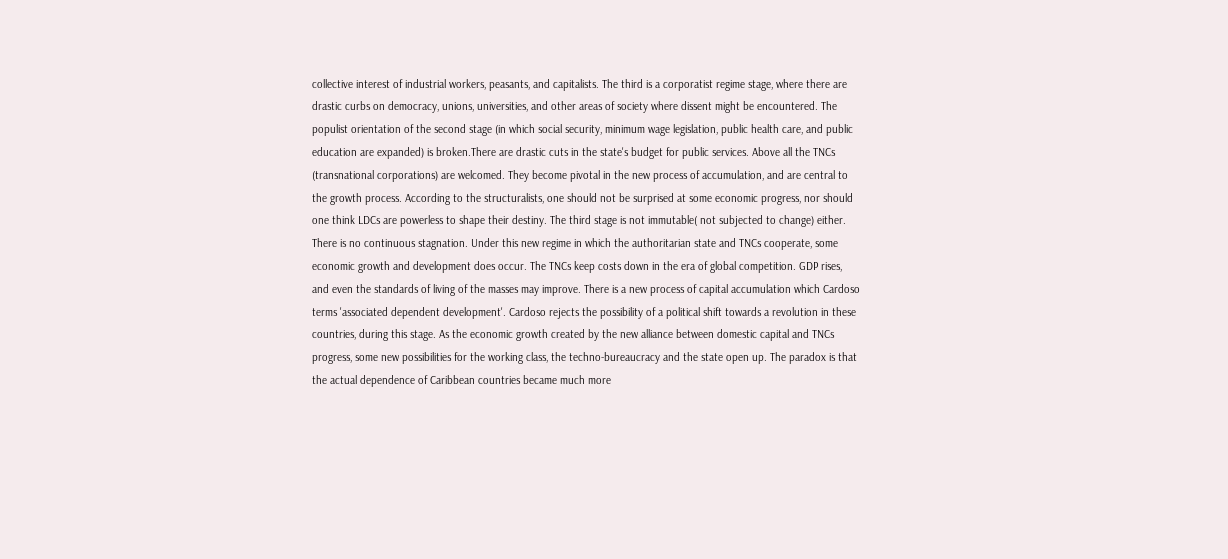collective interest of industrial workers, peasants, and capitalists. The third is a corporatist regime stage, where there are drastic curbs on democracy, unions, universities, and other areas of society where dissent might be encountered. The populist orientation of the second stage (in which social security, minimum wage legislation, public health care, and public education are expanded) is broken.There are drastic cuts in the state's budget for public services. Above all the TNCs (transnational corporations) are welcomed. They become pivotal in the new process of accumulation, and are central to the growth process. According to the structuralists, one should not be surprised at some economic progress, nor should one think LDCs are powerless to shape their destiny. The third stage is not immutable( not subjected to change) either. There is no continuous stagnation. Under this new regime in which the authoritarian state and TNCs cooperate, some economic growth and development does occur. The TNCs keep costs down in the era of global competition. GDP rises, and even the standards of living of the masses may improve. There is a new process of capital accumulation which Cardoso terms 'associated dependent development'. Cardoso rejects the possibility of a political shift towards a revolution in these countries, during this stage. As the economic growth created by the new alliance between domestic capital and TNCs progress, some new possibilities for the working class, the techno-bureaucracy and the state open up. The paradox is that the actual dependence of Caribbean countries became much more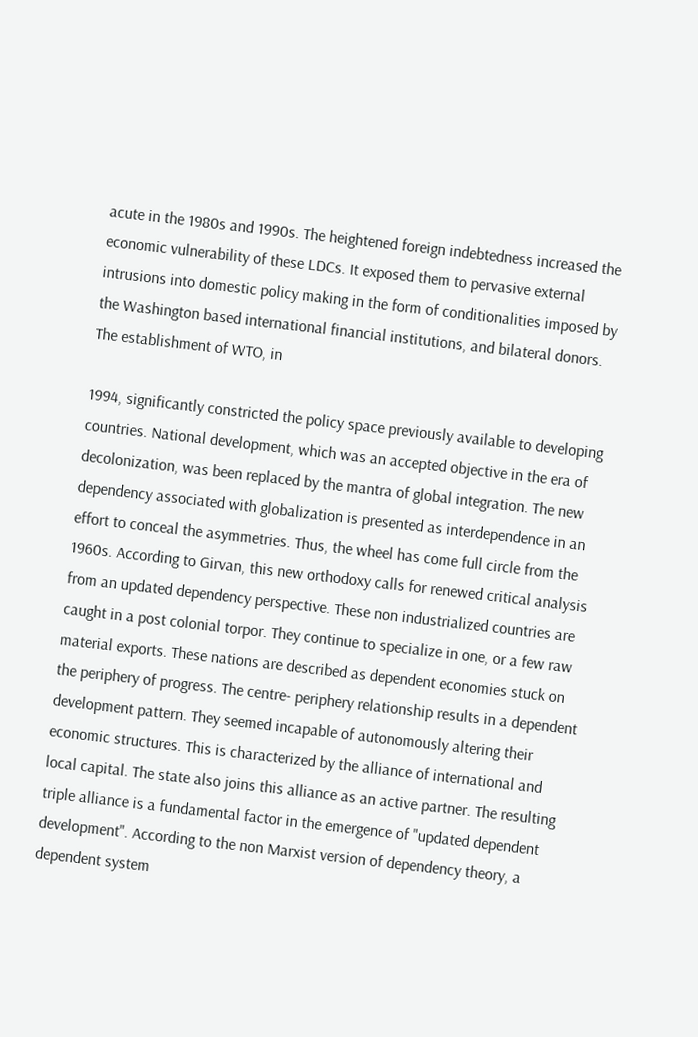acute in the 1980s and 1990s. The heightened foreign indebtedness increased the economic vulnerability of these LDCs. It exposed them to pervasive external intrusions into domestic policy making in the form of conditionalities imposed by the Washington based international financial institutions, and bilateral donors. The establishment of WTO, in

1994, significantly constricted the policy space previously available to developing countries. National development, which was an accepted objective in the era of decolonization, was been replaced by the mantra of global integration. The new dependency associated with globalization is presented as interdependence in an effort to conceal the asymmetries. Thus, the wheel has come full circle from the 1960s. According to Girvan, this new orthodoxy calls for renewed critical analysis from an updated dependency perspective. These non industrialized countries are caught in a post colonial torpor. They continue to specialize in one, or a few raw material exports. These nations are described as dependent economies stuck on the periphery of progress. The centre- periphery relationship results in a dependent development pattern. They seemed incapable of autonomously altering their economic structures. This is characterized by the alliance of international and local capital. The state also joins this alliance as an active partner. The resulting triple alliance is a fundamental factor in the emergence of "updated dependent development". According to the non Marxist version of dependency theory, a dependent system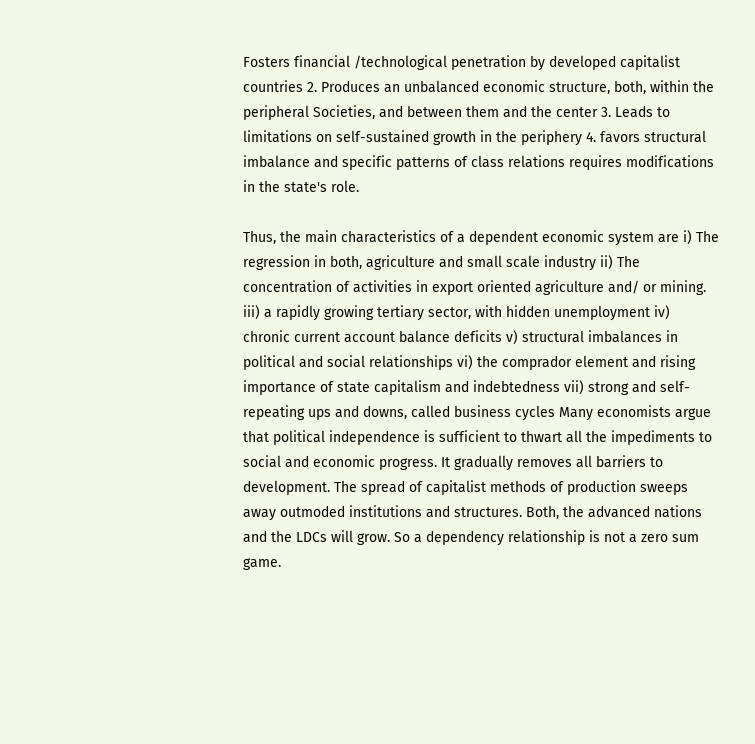Fosters financial /technological penetration by developed capitalist countries 2. Produces an unbalanced economic structure, both, within the peripheral Societies, and between them and the center 3. Leads to limitations on self-sustained growth in the periphery 4. favors structural imbalance and specific patterns of class relations requires modifications in the state's role.

Thus, the main characteristics of a dependent economic system are i) The regression in both, agriculture and small scale industry ii) The concentration of activities in export oriented agriculture and/ or mining. iii) a rapidly growing tertiary sector, with hidden unemployment iv) chronic current account balance deficits v) structural imbalances in political and social relationships vi) the comprador element and rising importance of state capitalism and indebtedness vii) strong and self-repeating ups and downs, called business cycles Many economists argue that political independence is sufficient to thwart all the impediments to social and economic progress. It gradually removes all barriers to development. The spread of capitalist methods of production sweeps away outmoded institutions and structures. Both, the advanced nations and the LDCs will grow. So a dependency relationship is not a zero sum game.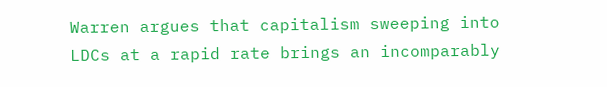Warren argues that capitalism sweeping into LDCs at a rapid rate brings an incomparably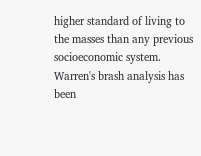higher standard of living to the masses than any previous socioeconomic system. Warren's brash analysis has been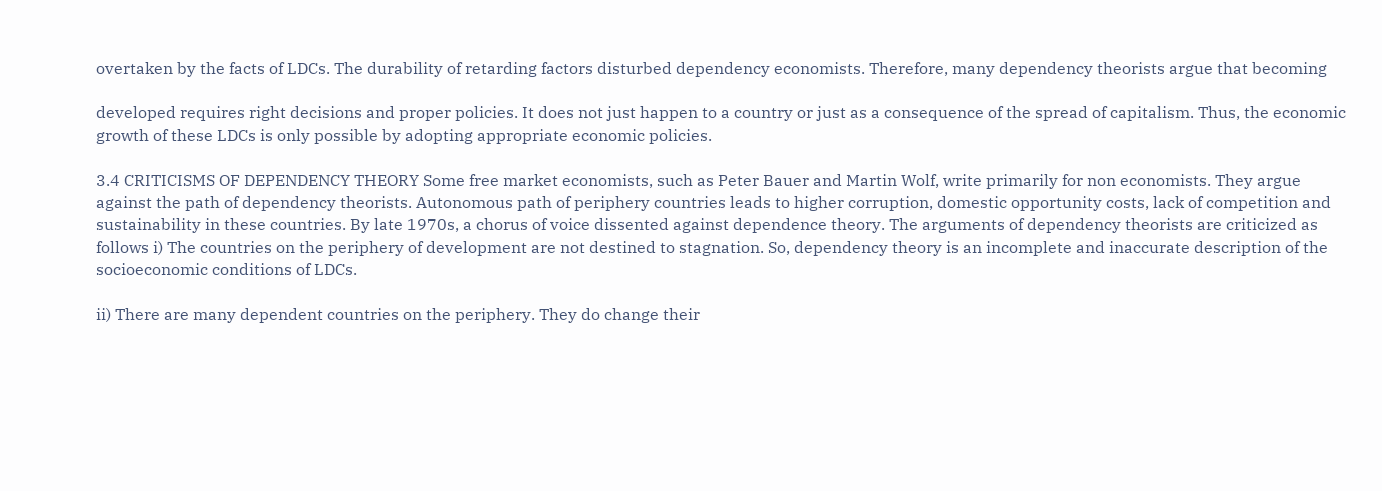overtaken by the facts of LDCs. The durability of retarding factors disturbed dependency economists. Therefore, many dependency theorists argue that becoming

developed requires right decisions and proper policies. It does not just happen to a country or just as a consequence of the spread of capitalism. Thus, the economic growth of these LDCs is only possible by adopting appropriate economic policies.

3.4 CRITICISMS OF DEPENDENCY THEORY Some free market economists, such as Peter Bauer and Martin Wolf, write primarily for non economists. They argue against the path of dependency theorists. Autonomous path of periphery countries leads to higher corruption, domestic opportunity costs, lack of competition and sustainability in these countries. By late 1970s, a chorus of voice dissented against dependence theory. The arguments of dependency theorists are criticized as follows i) The countries on the periphery of development are not destined to stagnation. So, dependency theory is an incomplete and inaccurate description of the socioeconomic conditions of LDCs.

ii) There are many dependent countries on the periphery. They do change their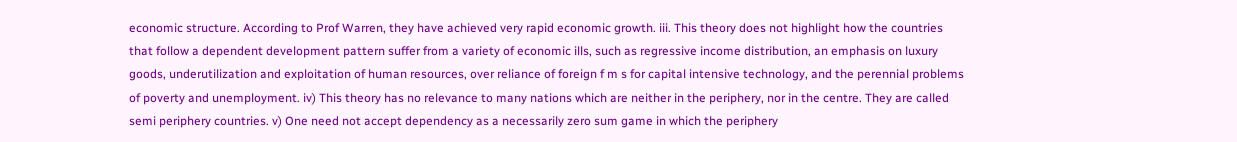economic structure. According to Prof Warren, they have achieved very rapid economic growth. iii. This theory does not highlight how the countries that follow a dependent development pattern suffer from a variety of economic ills, such as regressive income distribution, an emphasis on luxury goods, underutilization and exploitation of human resources, over reliance of foreign f m s for capital intensive technology, and the perennial problems of poverty and unemployment. iv) This theory has no relevance to many nations which are neither in the periphery, nor in the centre. They are called semi periphery countries. v) One need not accept dependency as a necessarily zero sum game in which the periphery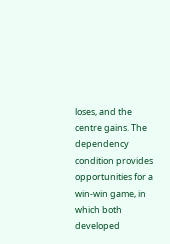loses, and the centre gains. The dependency condition provides opportunities for a win-win game, in which both developed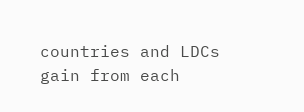countries and LDCs gain from each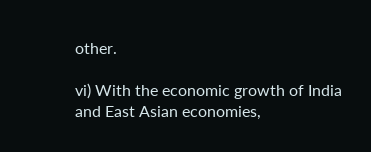other.

vi) With the economic growth of India and East Asian economies,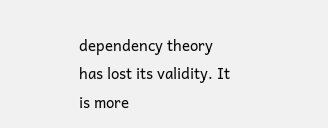dependency theory has lost its validity. It is more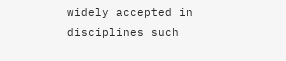widely accepted in disciplines such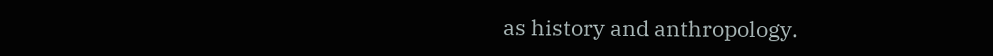as history and anthropology.